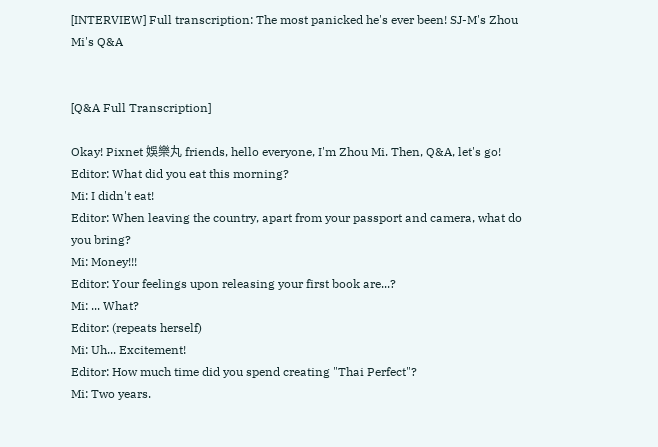[INTERVIEW] Full transcription: The most panicked he's ever been! SJ-M's Zhou Mi's Q&A


[Q&A Full Transcription]

Okay! Pixnet 娛樂丸 friends, hello everyone, I'm Zhou Mi. Then, Q&A, let's go!
Editor: What did you eat this morning?
Mi: I didn't eat!
Editor: When leaving the country, apart from your passport and camera, what do you bring?
Mi: Money!!!
Editor: Your feelings upon releasing your first book are...?
Mi: ... What?
Editor: (repeats herself)
Mi: Uh... Excitement!
Editor: How much time did you spend creating "Thai Perfect"?
Mi: Two years.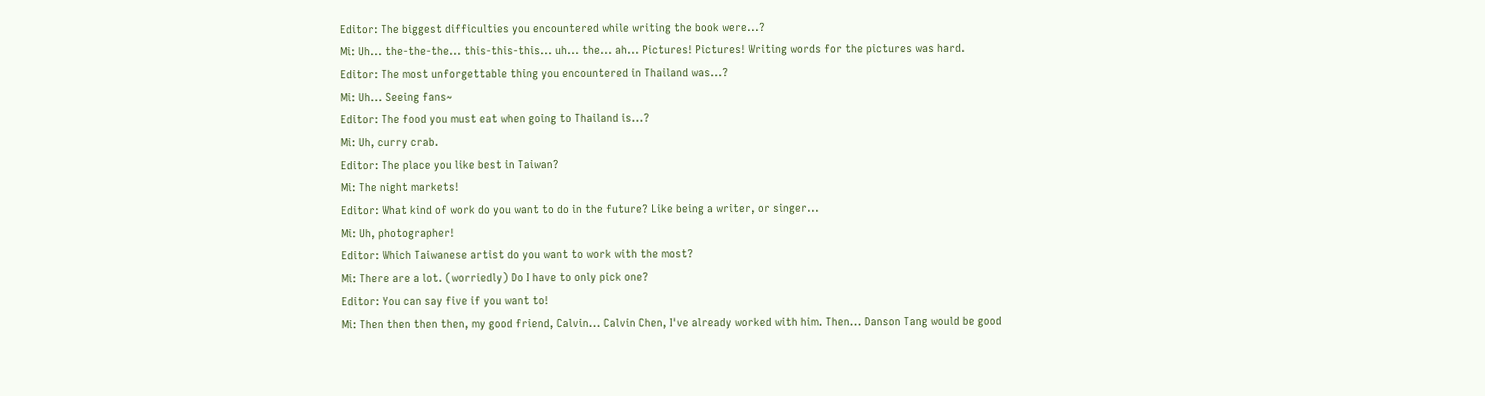Editor: The biggest difficulties you encountered while writing the book were...?
Mi: Uh... the-the-the... this-this-this... uh... the... ah... Pictures! Pictures! Writing words for the pictures was hard.
Editor: The most unforgettable thing you encountered in Thailand was...?
Mi: Uh... Seeing fans~
Editor: The food you must eat when going to Thailand is...?
Mi: Uh, curry crab.
Editor: The place you like best in Taiwan?
Mi: The night markets!
Editor: What kind of work do you want to do in the future? Like being a writer, or singer...
Mi: Uh, photographer!
Editor: Which Taiwanese artist do you want to work with the most?
Mi: There are a lot. (worriedly) Do I have to only pick one?
Editor: You can say five if you want to!
Mi: Then then then then, my good friend, Calvin... Calvin Chen, I've already worked with him. Then... Danson Tang would be good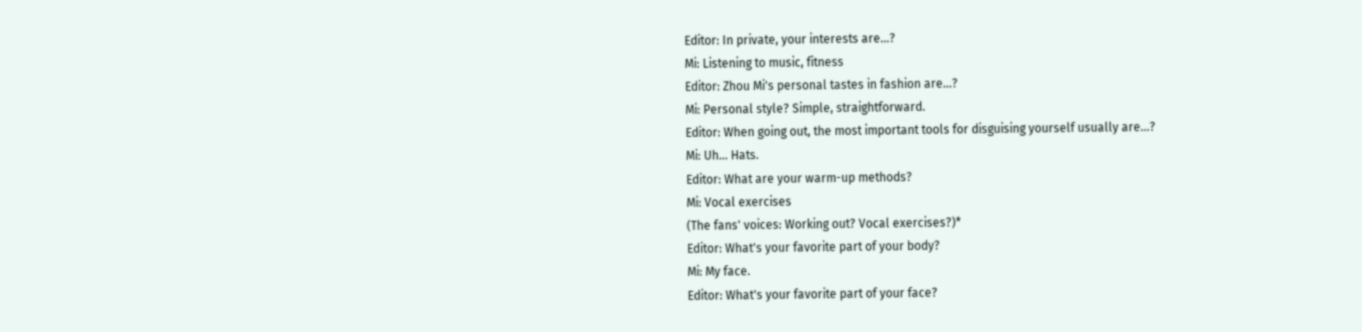Editor: In private, your interests are...?
Mi: Listening to music, fitness
Editor: Zhou Mi's personal tastes in fashion are...?
Mi: Personal style? Simple, straightforward.
Editor: When going out, the most important tools for disguising yourself usually are...?
Mi: Uh... Hats.
Editor: What are your warm-up methods?
Mi: Vocal exercises
(The fans' voices: Working out? Vocal exercises?)*
Editor: What's your favorite part of your body?
Mi: My face.
Editor: What's your favorite part of your face?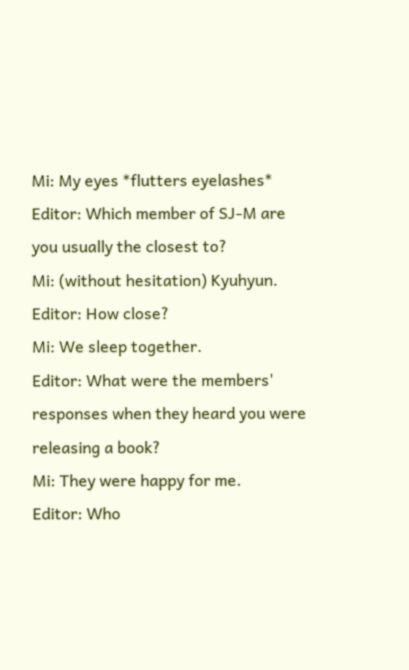Mi: My eyes *flutters eyelashes*
Editor: Which member of SJ-M are you usually the closest to?
Mi: (without hesitation) Kyuhyun.
Editor: How close?
Mi: We sleep together.
Editor: What were the members' responses when they heard you were releasing a book?
Mi: They were happy for me.
Editor: Who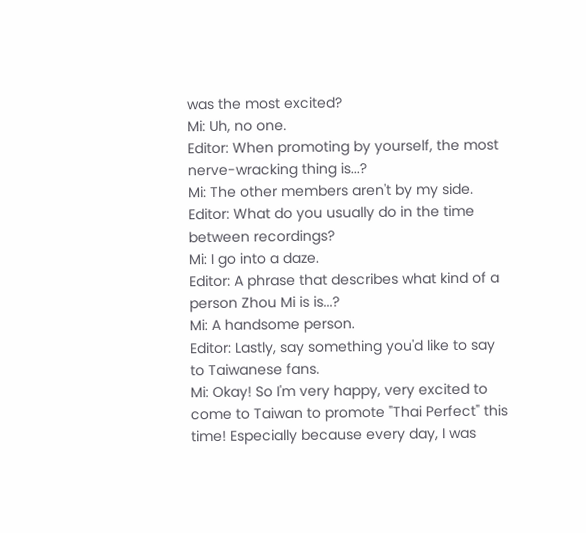was the most excited?
Mi: Uh, no one.
Editor: When promoting by yourself, the most nerve-wracking thing is...?
Mi: The other members aren't by my side.
Editor: What do you usually do in the time between recordings?
Mi: I go into a daze.
Editor: A phrase that describes what kind of a person Zhou Mi is is...?
Mi: A handsome person.
Editor: Lastly, say something you'd like to say to Taiwanese fans.
Mi: Okay! So I'm very happy, very excited to come to Taiwan to promote "Thai Perfect" this time! Especially because every day, I was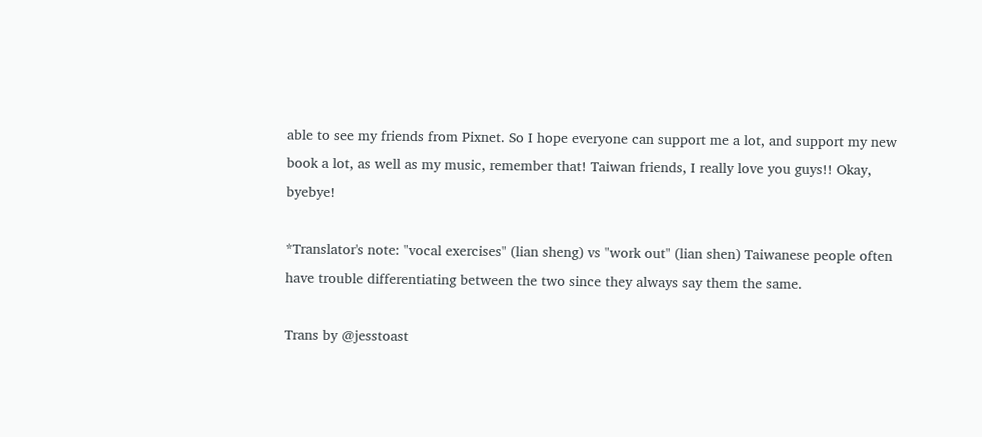able to see my friends from Pixnet. So I hope everyone can support me a lot, and support my new book a lot, as well as my music, remember that! Taiwan friends, I really love you guys!! Okay, byebye!

*Translator's note: "vocal exercises" (lian sheng) vs "work out" (lian shen) Taiwanese people often have trouble differentiating between the two since they always say them the same.

Trans by @jesstoast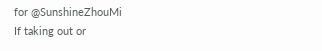for @SunshineZhouMi
If taking out or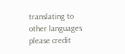translating to other languages please credit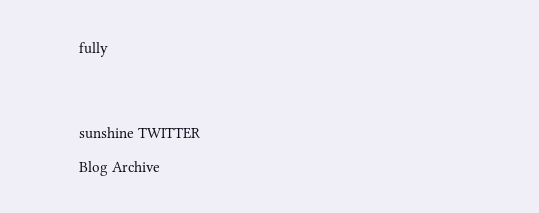fully




sunshine TWITTER

Blog Archive